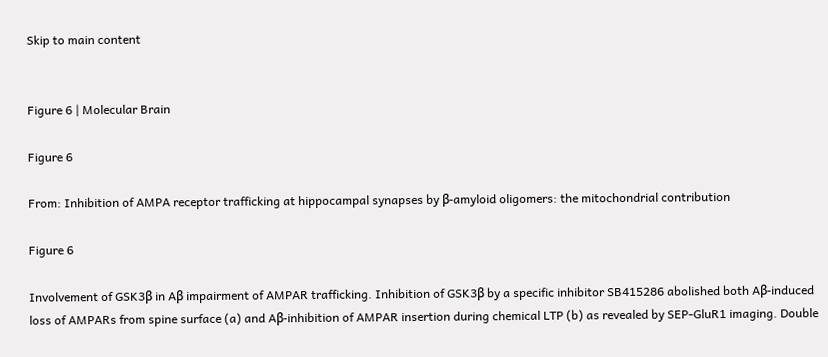Skip to main content


Figure 6 | Molecular Brain

Figure 6

From: Inhibition of AMPA receptor trafficking at hippocampal synapses by β-amyloid oligomers: the mitochondrial contribution

Figure 6

Involvement of GSK3β in Aβ impairment of AMPAR trafficking. Inhibition of GSK3β by a specific inhibitor SB415286 abolished both Aβ-induced loss of AMPARs from spine surface (a) and Aβ-inhibition of AMPAR insertion during chemical LTP (b) as revealed by SEP-GluR1 imaging. Double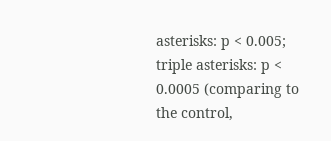asterisks: p < 0.005; triple asterisks: p < 0.0005 (comparing to the control,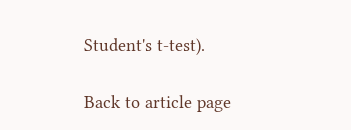Student's t-test).

Back to article page